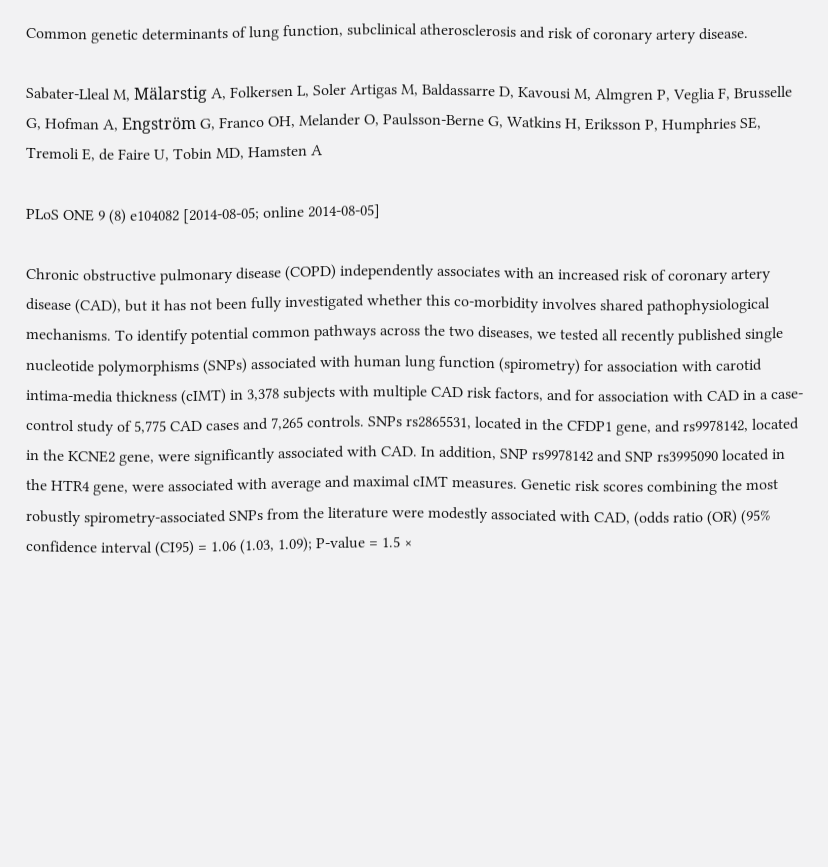Common genetic determinants of lung function, subclinical atherosclerosis and risk of coronary artery disease.

Sabater-Lleal M, Mälarstig A, Folkersen L, Soler Artigas M, Baldassarre D, Kavousi M, Almgren P, Veglia F, Brusselle G, Hofman A, Engström G, Franco OH, Melander O, Paulsson-Berne G, Watkins H, Eriksson P, Humphries SE, Tremoli E, de Faire U, Tobin MD, Hamsten A

PLoS ONE 9 (8) e104082 [2014-08-05; online 2014-08-05]

Chronic obstructive pulmonary disease (COPD) independently associates with an increased risk of coronary artery disease (CAD), but it has not been fully investigated whether this co-morbidity involves shared pathophysiological mechanisms. To identify potential common pathways across the two diseases, we tested all recently published single nucleotide polymorphisms (SNPs) associated with human lung function (spirometry) for association with carotid intima-media thickness (cIMT) in 3,378 subjects with multiple CAD risk factors, and for association with CAD in a case-control study of 5,775 CAD cases and 7,265 controls. SNPs rs2865531, located in the CFDP1 gene, and rs9978142, located in the KCNE2 gene, were significantly associated with CAD. In addition, SNP rs9978142 and SNP rs3995090 located in the HTR4 gene, were associated with average and maximal cIMT measures. Genetic risk scores combining the most robustly spirometry-associated SNPs from the literature were modestly associated with CAD, (odds ratio (OR) (95% confidence interval (CI95) = 1.06 (1.03, 1.09); P-value = 1.5 ×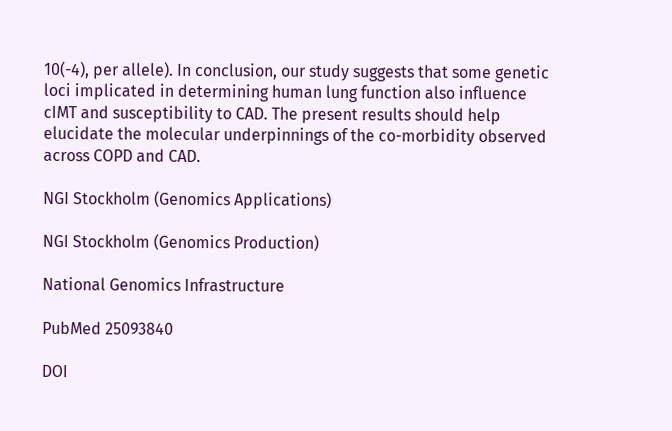10(-4), per allele). In conclusion, our study suggests that some genetic loci implicated in determining human lung function also influence cIMT and susceptibility to CAD. The present results should help elucidate the molecular underpinnings of the co-morbidity observed across COPD and CAD.

NGI Stockholm (Genomics Applications)

NGI Stockholm (Genomics Production)

National Genomics Infrastructure

PubMed 25093840

DOI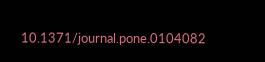10.1371/journal.pone.0104082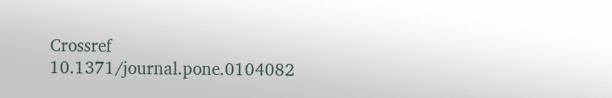Crossref 10.1371/journal.pone.0104082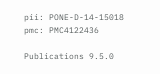pii: PONE-D-14-15018
pmc: PMC4122436

Publications 9.5.0